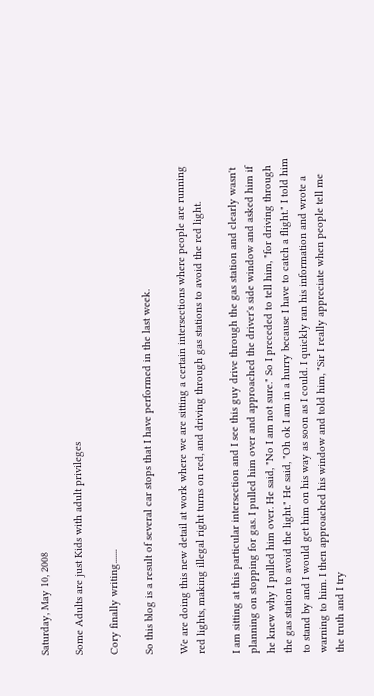Saturday, May 10, 2008

Some Adults are just Kids with adult privileges

Cory finally writing.......

So this blog is a result of several car stops that I have performed in the last week.

We are doing this new detail at work where we are sitting a certain intersections where people are running red lights, making illegal right turns on red, and driving through gas stations to avoid the red light.

I am sitting at this particular intersection and I see this guy drive through the gas station and clearly wasn't planning on stopping for gas. I pulled him over and approached the driver's side window and asked him if he knew why I pulled him over. He said, "No I am not sure." So I preceded to tell him, "for driving through the gas station to avoid the light." He said, "Oh ok I am in a hurry because I have to catch a flight." I told him to stand by and I would get him on his way as soon as I could. I quickly ran his information and wrote a warning to him. I then approached his window and told him, "Sir I really appreciate when people tell me the truth and I try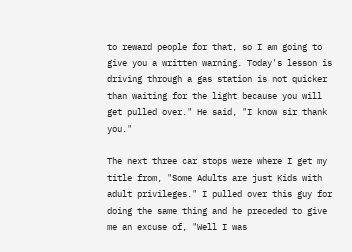to reward people for that, so I am going to give you a written warning. Today's lesson is driving through a gas station is not quicker than waiting for the light because you will get pulled over." He said, "I know sir thank you."

The next three car stops were where I get my title from, "Some Adults are just Kids with adult privileges." I pulled over this guy for doing the same thing and he preceded to give me an excuse of, "Well I was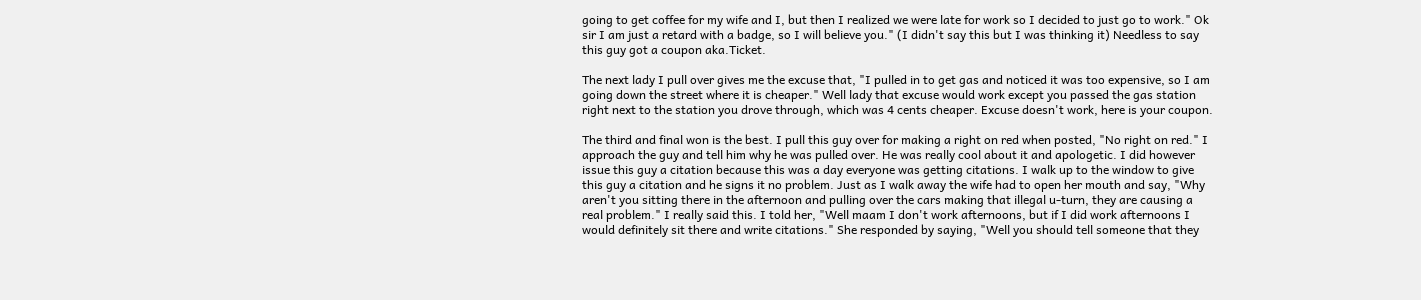going to get coffee for my wife and I, but then I realized we were late for work so I decided to just go to work." Ok sir I am just a retard with a badge, so I will believe you." (I didn't say this but I was thinking it) Needless to say this guy got a coupon aka.Ticket.

The next lady I pull over gives me the excuse that, "I pulled in to get gas and noticed it was too expensive, so I am going down the street where it is cheaper." Well lady that excuse would work except you passed the gas station right next to the station you drove through, which was 4 cents cheaper. Excuse doesn't work, here is your coupon.

The third and final won is the best. I pull this guy over for making a right on red when posted, "No right on red." I approach the guy and tell him why he was pulled over. He was really cool about it and apologetic. I did however issue this guy a citation because this was a day everyone was getting citations. I walk up to the window to give this guy a citation and he signs it no problem. Just as I walk away the wife had to open her mouth and say, "Why aren't you sitting there in the afternoon and pulling over the cars making that illegal u-turn, they are causing a real problem." I really said this. I told her, "Well maam I don't work afternoons, but if I did work afternoons I would definitely sit there and write citations." She responded by saying, "Well you should tell someone that they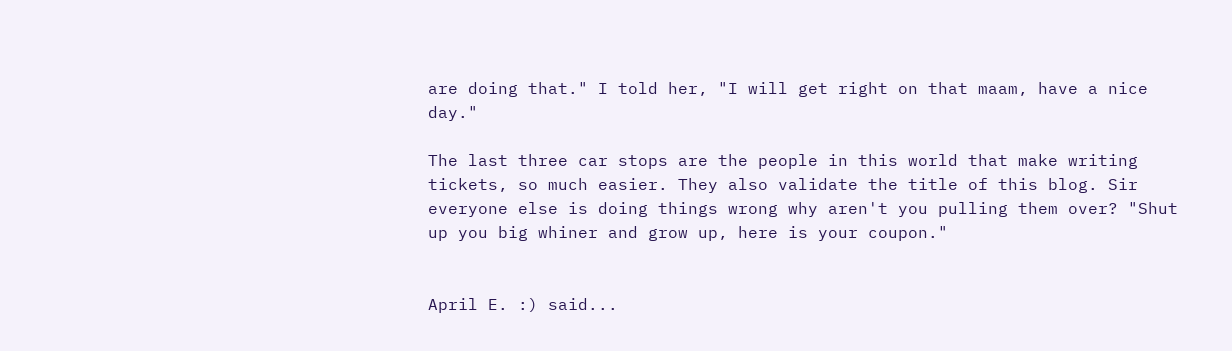are doing that." I told her, "I will get right on that maam, have a nice day."

The last three car stops are the people in this world that make writing tickets, so much easier. They also validate the title of this blog. Sir everyone else is doing things wrong why aren't you pulling them over? "Shut up you big whiner and grow up, here is your coupon."


April E. :) said...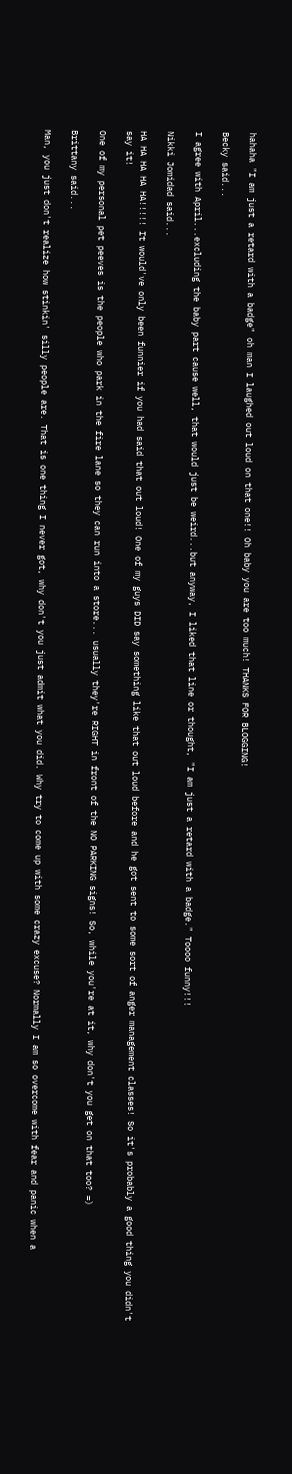hahaha "I am just a retard with a badge" oh man I laughed out loud on that one!! Oh baby you are too much! THANKS FOR BLOGGING!

Becky said...

I agree with April...excluding the baby part cause well, that would just be weird...but anyway, I liked that line or thought, "I am just a retard with a badge." Toooo funny!!!

Nikki Jomidad said...

HA HA HA HA HA!!!!! It would've only been funnier if you had said that out loud! One of my guys DID say something like that out loud before and he got sent to some sort of anger management classes! So it's probably a good thing you didn't say it!

One of my personal pet peeves is the people who park in the fire lane so they can run into a store... usually they're RIGHT in front of the NO PARKING signs! So, while you're at it, why don't you get on that too? =)

Brittany said...

Man, you just don't realize how stinkin' silly people are. That is one thing I never got, why don't you just admit what you did. Why try to come up with some crazy excuse? Normally I am so overcome with fear and panic when a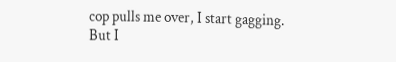cop pulls me over, I start gagging. But I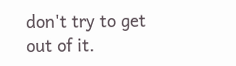don't try to get out of it.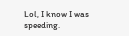Lol, I know I was speeding.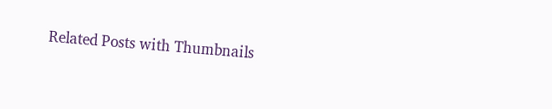Related Posts with Thumbnails